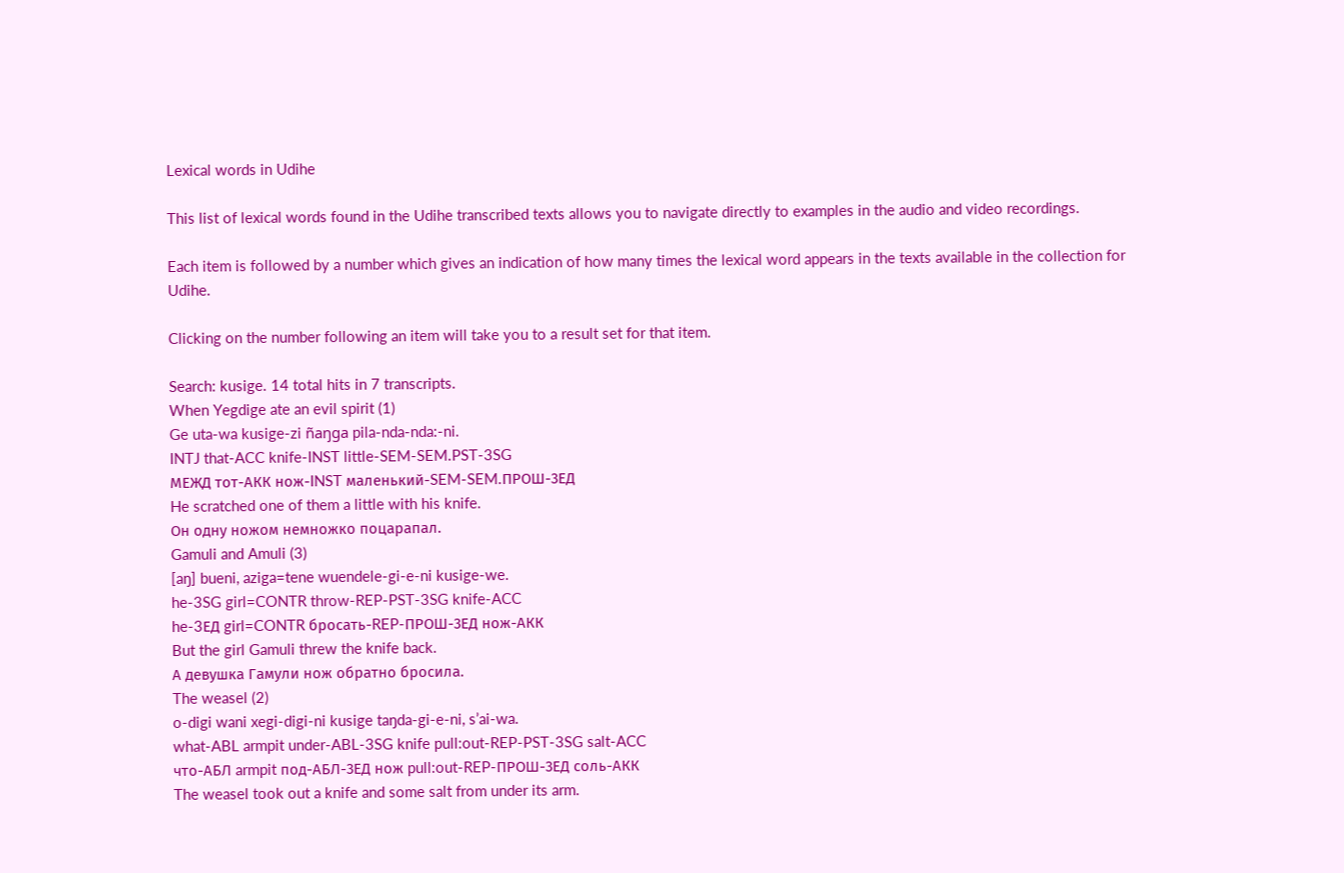Lexical words in Udihe

This list of lexical words found in the Udihe transcribed texts allows you to navigate directly to examples in the audio and video recordings.

Each item is followed by a number which gives an indication of how many times the lexical word appears in the texts available in the collection for Udihe.

Clicking on the number following an item will take you to a result set for that item.

Search: kusige. 14 total hits in 7 transcripts.
When Yegdige ate an evil spirit (1)
Ge uta-wa kusige-zi ñaŋga pila-nda-nda:-ni.
INTJ that-ACC knife-INST little-SEM-SEM.PST-3SG
МЕЖД тот-АКК нож-INST маленький-SEM-SEM.ПРОШ-3ЕД
He scratched one of them a little with his knife.
Он одну ножом немножко поцарапал.
Gamuli and Amuli (3)
[aŋ] bueni, aziga=tene wuendele-gi-e-ni kusige-we.
he-3SG girl=CONTR throw-REP-PST-3SG knife-ACC
he-3ЕД girl=CONTR бросать-REP-ПРОШ-3ЕД нож-АКК
But the girl Gamuli threw the knife back.
А девушка Гамули нож обратно бросила.
The weasel (2)
o-digi wani xegi-digi-ni kusige taŋda-gi-e-ni, s’ai-wa.
what-ABL armpit under-ABL-3SG knife pull:out-REP-PST-3SG salt-ACC
что-АБЛ armpit под-АБЛ-3ЕД нож pull:out-REP-ПРОШ-3ЕД соль-АКК
The weasel took out a knife and some salt from under its arm.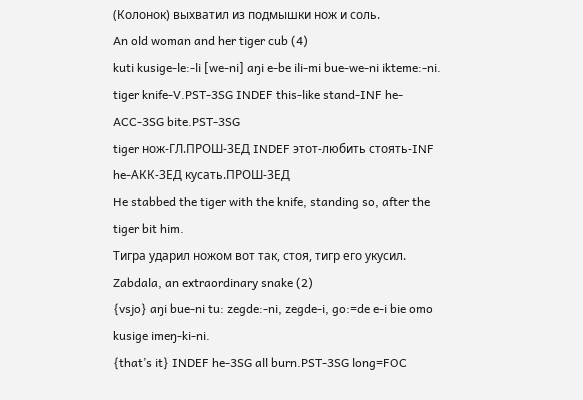(Колонок) выхватил из подмышки нож и соль.
An old woman and her tiger cub (4)
kuti kusige-le:-li [we-ni] aŋi e-be ili-mi bue-we-ni ikteme:-ni.
tiger knife-V.PST-3SG INDEF this-like stand-INF he-ACC-3SG bite.PST-3SG
tiger нож-ГЛ.ПРОШ-3ЕД INDEF этот-любить стоять-INF he-АКК-3ЕД кусать.ПРОШ-3ЕД
He stabbed the tiger with the knife, standing so, after the tiger bit him.
Тигра ударил ножом вот так, стоя, тигр его укусил.
Zabdala, an extraordinary snake (2)
{vsjo} aŋi bue-ni tu: zegde:-ni, zegde-i, go:=de e-i bie omo kusige imeŋ-ki-ni.
{that’s it} INDEF he-3SG all burn.PST-3SG long=FOC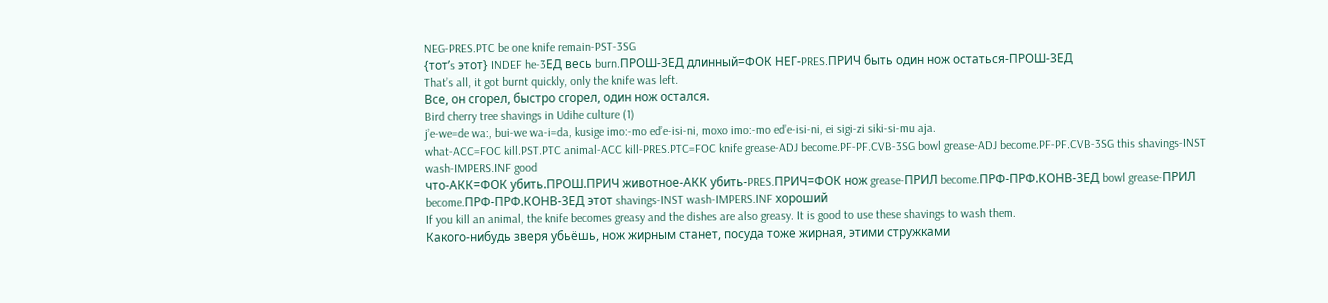NEG-PRES.PTC be one knife remain-PST-3SG
{тот’s этот} INDEF he-3ЕД весь burn.ПРОШ-3ЕД длинный=ФОК НЕГ-PRES.ПРИЧ быть один нож остаться-ПРОШ-3ЕД
That’s all, it got burnt quickly, only the knife was left.
Все, он сгорел, быстро сгорел, один нож остался.
Bird cherry tree shavings in Udihe culture (1)
j’e-we=de wa:, bui-we wa-i=da, kusige imo:-mo ed’e-isi-ni, moxo imo:-mo ed’e-isi-ni, ei sigi-zi siki-si-mu aja.
what-ACC=FOC kill.PST.PTC animal-ACC kill-PRES.PTC=FOC knife grease-ADJ become.PF-PF.CVB-3SG bowl grease-ADJ become.PF-PF.CVB-3SG this shavings-INST wash-IMPERS.INF good
что-АКК=ФОК убить.ПРОШ.ПРИЧ животное-АКК убить-PRES.ПРИЧ=ФОК нож grease-ПРИЛ become.ПРФ-ПРФ.КОНВ-3ЕД bowl grease-ПРИЛ become.ПРФ-ПРФ.КОНВ-3ЕД этот shavings-INST wash-IMPERS.INF хороший
If you kill an animal, the knife becomes greasy and the dishes are also greasy. It is good to use these shavings to wash them.
Какого-нибудь зверя убьёшь, нож жирным станет, посуда тоже жирная, этими стружками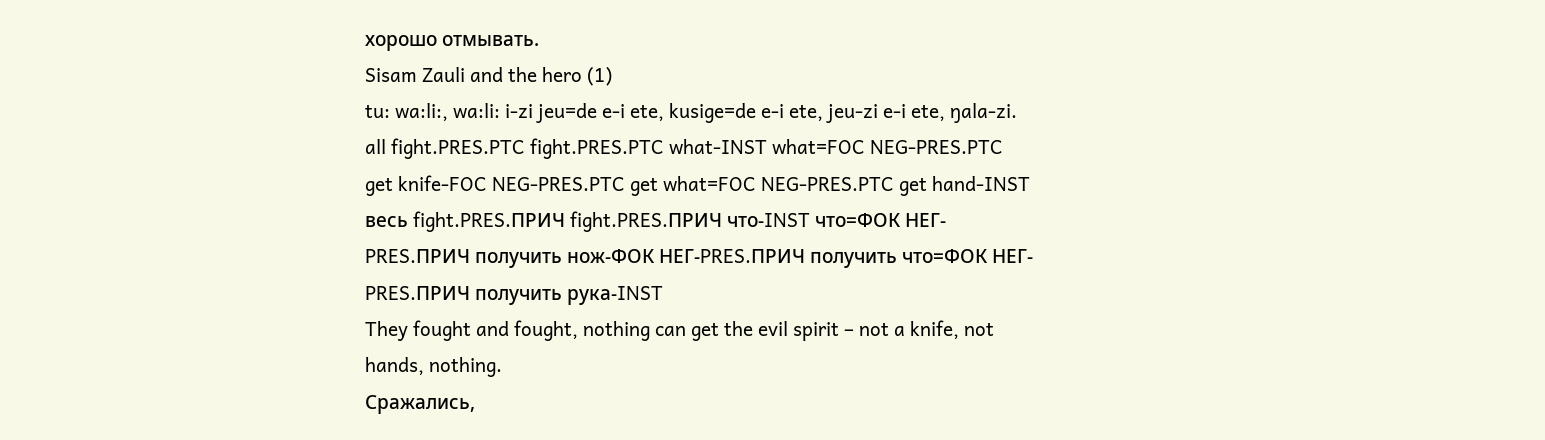хорошо отмывать.
Sisam Zauli and the hero (1)
tu: wa:li:, wa:li: i-zi jeu=de e-i ete, kusige=de e-i ete, jeu-zi e-i ete, ŋala-zi.
all fight.PRES.PTC fight.PRES.PTC what-INST what=FOC NEG-PRES.PTC get knife-FOC NEG-PRES.PTC get what=FOC NEG-PRES.PTC get hand-INST
весь fight.PRES.ПРИЧ fight.PRES.ПРИЧ что-INST что=ФОК НЕГ-PRES.ПРИЧ получить нож-ФОК НЕГ-PRES.ПРИЧ получить что=ФОК НЕГ-PRES.ПРИЧ получить рука-INST
They fought and fought, nothing can get the evil spirit – not a knife, not hands, nothing.
Сражались,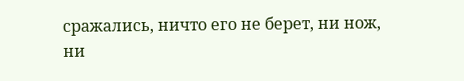сражались, ничто его не берет, ни нож, ни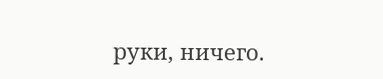руки, ничего.